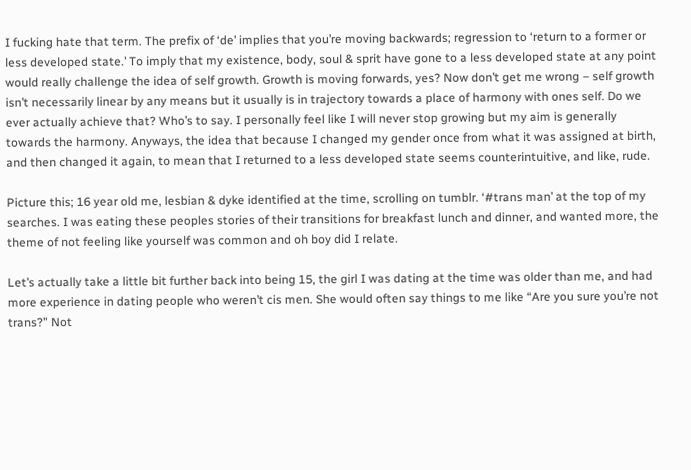I fucking hate that term. The prefix of ‘de’ implies that you’re moving backwards; regression to ‘return to a former or less developed state.’ To imply that my existence, body, soul & sprit have gone to a less developed state at any point would really challenge the idea of self growth. Growth is moving forwards, yes? Now don’t get me wrong – self growth isn’t necessarily linear by any means but it usually is in trajectory towards a place of harmony with ones self. Do we ever actually achieve that? Who’s to say. I personally feel like I will never stop growing but my aim is generally towards the harmony. Anyways, the idea that because I changed my gender once from what it was assigned at birth, and then changed it again, to mean that I returned to a less developed state seems counterintuitive, and like, rude.

Picture this; 16 year old me, lesbian & dyke identified at the time, scrolling on tumblr. ‘#trans man’ at the top of my searches. I was eating these peoples stories of their transitions for breakfast lunch and dinner, and wanted more, the theme of not feeling like yourself was common and oh boy did I relate.

Let’s actually take a little bit further back into being 15, the girl I was dating at the time was older than me, and had more experience in dating people who weren’t cis men. She would often say things to me like “Are you sure you’re not trans?” Not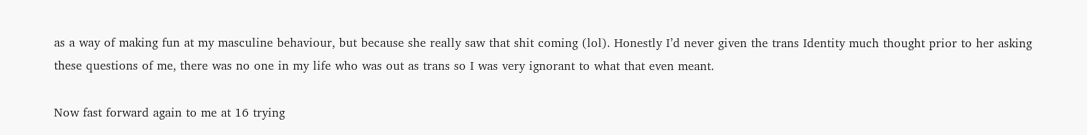as a way of making fun at my masculine behaviour, but because she really saw that shit coming (lol). Honestly I’d never given the trans Identity much thought prior to her asking these questions of me, there was no one in my life who was out as trans so I was very ignorant to what that even meant.

Now fast forward again to me at 16 trying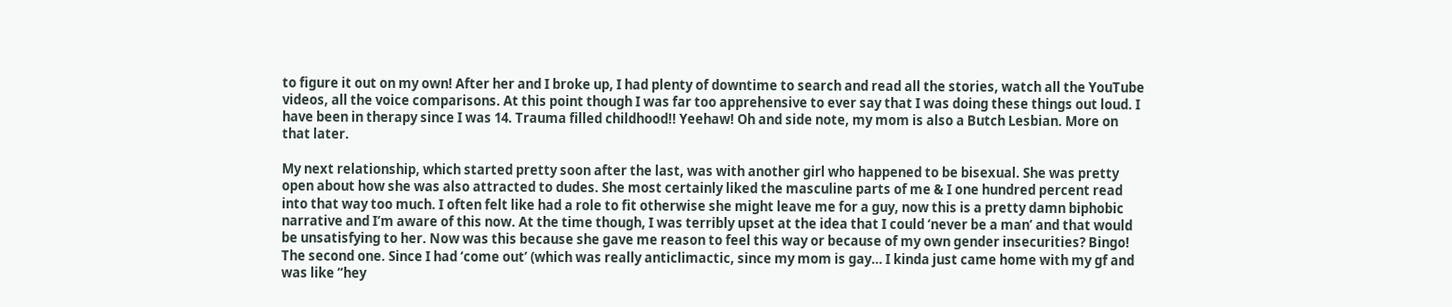to figure it out on my own! After her and I broke up, I had plenty of downtime to search and read all the stories, watch all the YouTube videos, all the voice comparisons. At this point though I was far too apprehensive to ever say that I was doing these things out loud. I have been in therapy since I was 14. Trauma filled childhood!! Yeehaw! Oh and side note, my mom is also a Butch Lesbian. More on that later.

My next relationship, which started pretty soon after the last, was with another girl who happened to be bisexual. She was pretty open about how she was also attracted to dudes. She most certainly liked the masculine parts of me & I one hundred percent read into that way too much. I often felt like had a role to fit otherwise she might leave me for a guy, now this is a pretty damn biphobic narrative and I’m aware of this now. At the time though, I was terribly upset at the idea that I could ‘never be a man’ and that would be unsatisfying to her. Now was this because she gave me reason to feel this way or because of my own gender insecurities? Bingo! The second one. Since I had ‘come out’ (which was really anticlimactic, since my mom is gay… I kinda just came home with my gf and was like “hey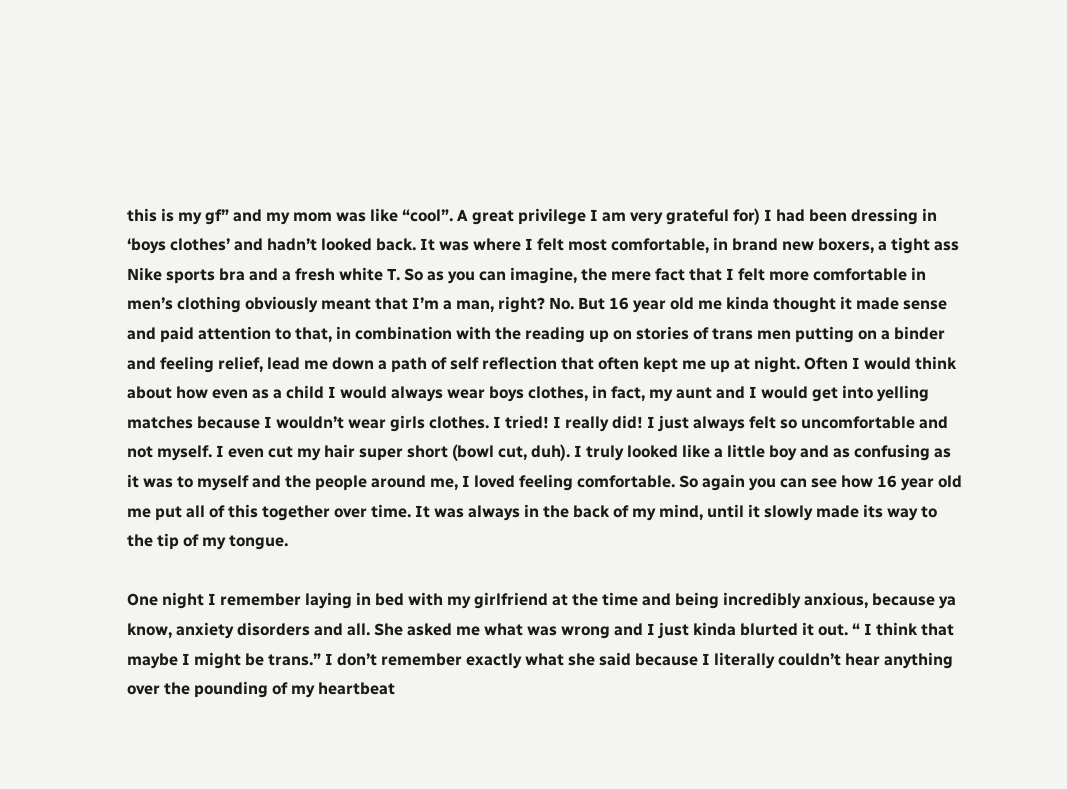this is my gf” and my mom was like “cool”. A great privilege I am very grateful for) I had been dressing in ‘boys clothes’ and hadn’t looked back. It was where I felt most comfortable, in brand new boxers, a tight ass Nike sports bra and a fresh white T. So as you can imagine, the mere fact that I felt more comfortable in men’s clothing obviously meant that I’m a man, right? No. But 16 year old me kinda thought it made sense and paid attention to that, in combination with the reading up on stories of trans men putting on a binder and feeling relief, lead me down a path of self reflection that often kept me up at night. Often I would think about how even as a child I would always wear boys clothes, in fact, my aunt and I would get into yelling matches because I wouldn’t wear girls clothes. I tried! I really did! I just always felt so uncomfortable and not myself. I even cut my hair super short (bowl cut, duh). I truly looked like a little boy and as confusing as it was to myself and the people around me, I loved feeling comfortable. So again you can see how 16 year old me put all of this together over time. It was always in the back of my mind, until it slowly made its way to the tip of my tongue.

One night I remember laying in bed with my girlfriend at the time and being incredibly anxious, because ya know, anxiety disorders and all. She asked me what was wrong and I just kinda blurted it out. “ I think that maybe I might be trans.” I don’t remember exactly what she said because I literally couldn’t hear anything over the pounding of my heartbeat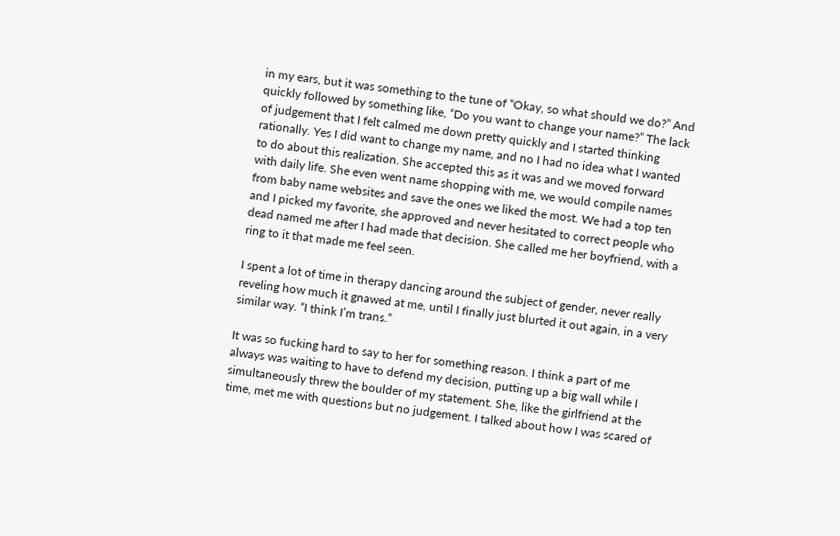in my ears, but it was something to the tune of “Okay, so what should we do?” And quickly followed by something like, “Do you want to change your name?” The lack of judgement that I felt calmed me down pretty quickly and I started thinking rationally. Yes I did want to change my name, and no I had no idea what I wanted to do about this realization. She accepted this as it was and we moved forward with daily life. She even went name shopping with me, we would compile names from baby name websites and save the ones we liked the most. We had a top ten and I picked my favorite, she approved and never hesitated to correct people who dead named me after I had made that decision. She called me her boyfriend, with a ring to it that made me feel seen.

I spent a lot of time in therapy dancing around the subject of gender, never really reveling how much it gnawed at me, until I finally just blurted it out again, in a very similar way. “I think I’m trans.”

It was so fucking hard to say to her for something reason. I think a part of me always was waiting to have to defend my decision, putting up a big wall while I simultaneously threw the boulder of my statement. She, like the girlfriend at the time, met me with questions but no judgement. I talked about how I was scared of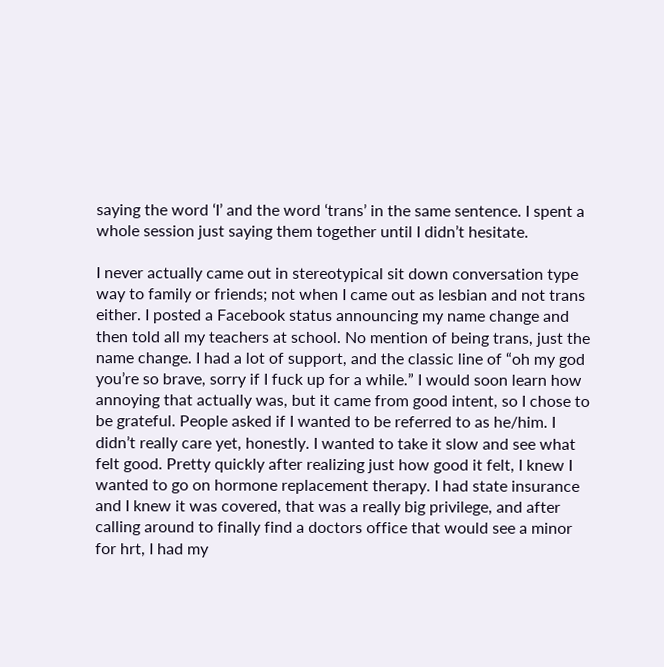saying the word ‘I’ and the word ‘trans’ in the same sentence. I spent a whole session just saying them together until I didn’t hesitate.

I never actually came out in stereotypical sit down conversation type way to family or friends; not when I came out as lesbian and not trans either. I posted a Facebook status announcing my name change and then told all my teachers at school. No mention of being trans, just the name change. I had a lot of support, and the classic line of “oh my god you’re so brave, sorry if I fuck up for a while.” I would soon learn how annoying that actually was, but it came from good intent, so I chose to be grateful. People asked if I wanted to be referred to as he/him. I didn’t really care yet, honestly. I wanted to take it slow and see what felt good. Pretty quickly after realizing just how good it felt, I knew I wanted to go on hormone replacement therapy. I had state insurance and I knew it was covered, that was a really big privilege, and after calling around to finally find a doctors office that would see a minor for hrt, I had my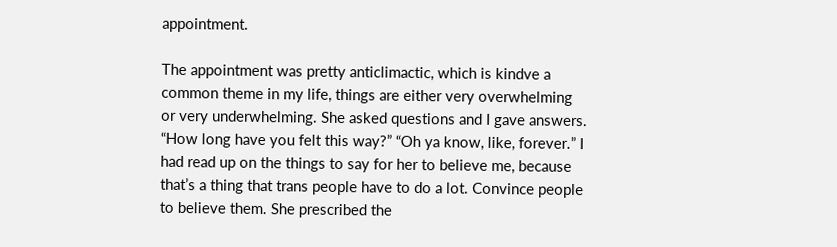appointment.

The appointment was pretty anticlimactic, which is kindve a common theme in my life, things are either very overwhelming or very underwhelming. She asked questions and I gave answers. “How long have you felt this way?” “Oh ya know, like, forever.” I had read up on the things to say for her to believe me, because that’s a thing that trans people have to do a lot. Convince people to believe them. She prescribed the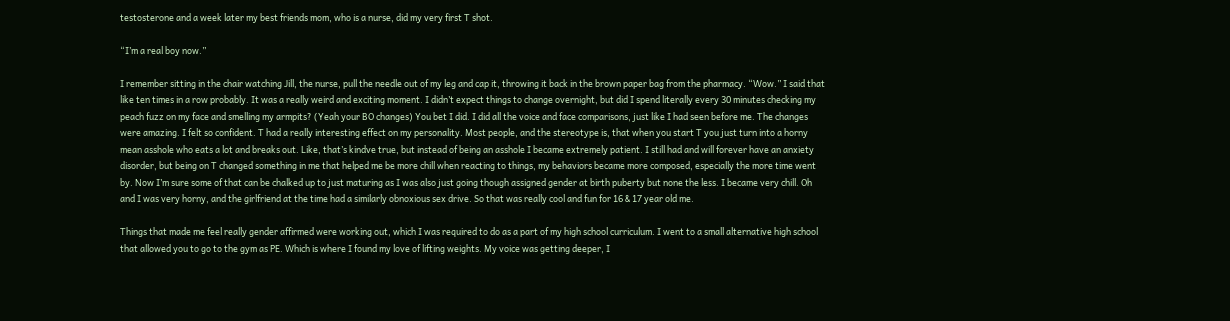testosterone and a week later my best friends mom, who is a nurse, did my very first T shot.

“I’m a real boy now.”

I remember sitting in the chair watching Jill, the nurse, pull the needle out of my leg and cap it, throwing it back in the brown paper bag from the pharmacy. “Wow.” I said that like ten times in a row probably. It was a really weird and exciting moment. I didn’t expect things to change overnight, but did I spend literally every 30 minutes checking my peach fuzz on my face and smelling my armpits? (Yeah your BO changes) You bet I did. I did all the voice and face comparisons, just like I had seen before me. The changes were amazing. I felt so confident. T had a really interesting effect on my personality. Most people, and the stereotype is, that when you start T you just turn into a horny mean asshole who eats a lot and breaks out. Like, that’s kindve true, but instead of being an asshole I became extremely patient. I still had and will forever have an anxiety disorder, but being on T changed something in me that helped me be more chill when reacting to things, my behaviors became more composed, especially the more time went by. Now I’m sure some of that can be chalked up to just maturing as I was also just going though assigned gender at birth puberty but none the less. I became very chill. Oh and I was very horny, and the girlfriend at the time had a similarly obnoxious sex drive. So that was really cool and fun for 16 & 17 year old me.

Things that made me feel really gender affirmed were working out, which I was required to do as a part of my high school curriculum. I went to a small alternative high school that allowed you to go to the gym as PE. Which is where I found my love of lifting weights. My voice was getting deeper, I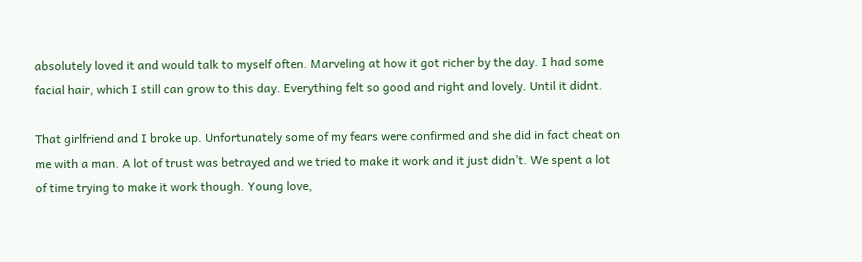absolutely loved it and would talk to myself often. Marveling at how it got richer by the day. I had some facial hair, which I still can grow to this day. Everything felt so good and right and lovely. Until it didnt.

That girlfriend and I broke up. Unfortunately some of my fears were confirmed and she did in fact cheat on me with a man. A lot of trust was betrayed and we tried to make it work and it just didn’t. We spent a lot of time trying to make it work though. Young love,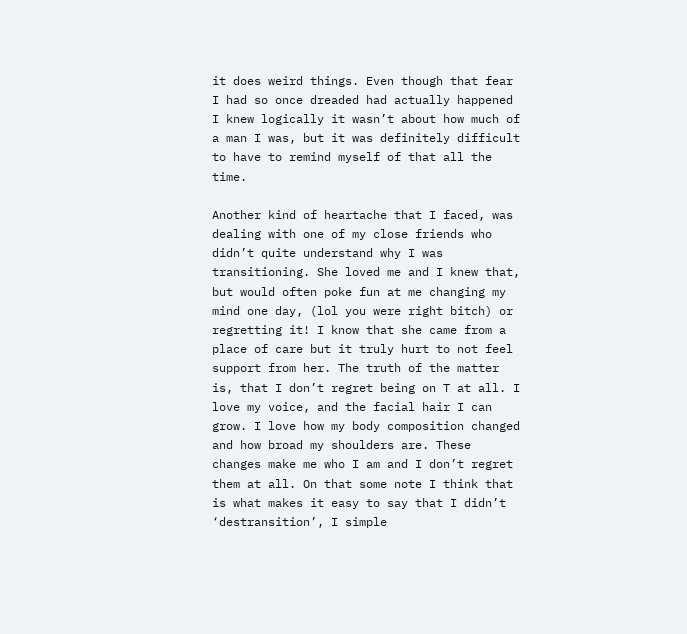it does weird things. Even though that fear I had so once dreaded had actually happened I knew logically it wasn’t about how much of a man I was, but it was definitely difficult to have to remind myself of that all the time.

Another kind of heartache that I faced, was dealing with one of my close friends who didn’t quite understand why I was transitioning. She loved me and I knew that, but would often poke fun at me changing my mind one day, (lol you were right bitch) or regretting it! I know that she came from a place of care but it truly hurt to not feel support from her. The truth of the matter is, that I don’t regret being on T at all. I love my voice, and the facial hair I can grow. I love how my body composition changed and how broad my shoulders are. These changes make me who I am and I don’t regret them at all. On that some note I think that is what makes it easy to say that I didn’t ‘destransition’, I simple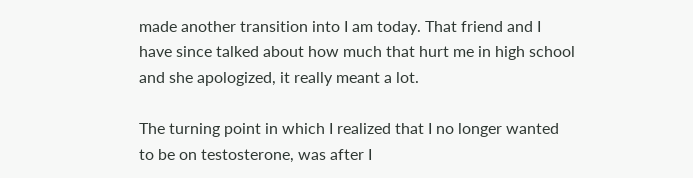made another transition into I am today. That friend and I have since talked about how much that hurt me in high school and she apologized, it really meant a lot.

The turning point in which I realized that I no longer wanted to be on testosterone, was after I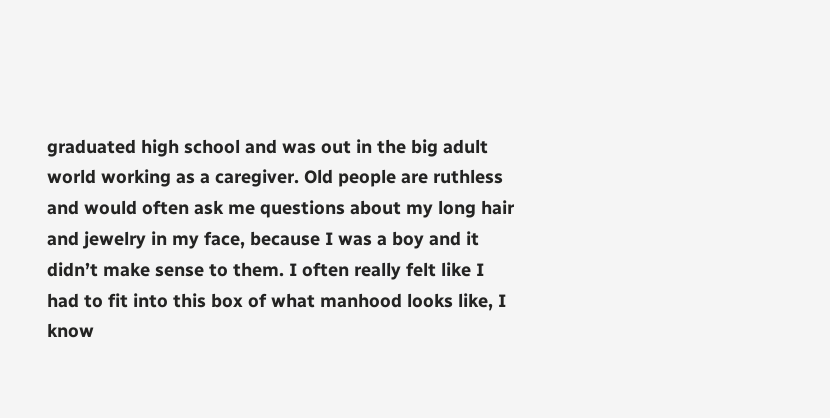graduated high school and was out in the big adult world working as a caregiver. Old people are ruthless and would often ask me questions about my long hair and jewelry in my face, because I was a boy and it didn’t make sense to them. I often really felt like I had to fit into this box of what manhood looks like, I know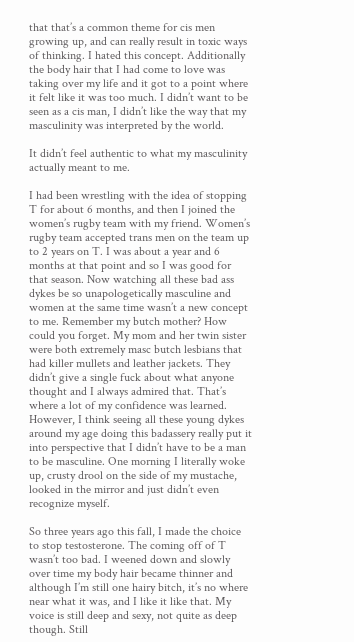that that’s a common theme for cis men growing up, and can really result in toxic ways of thinking. I hated this concept. Additionally the body hair that I had come to love was taking over my life and it got to a point where it felt like it was too much. I didn’t want to be seen as a cis man, I didn’t like the way that my masculinity was interpreted by the world.

It didn’t feel authentic to what my masculinity actually meant to me.

I had been wrestling with the idea of stopping T for about 6 months, and then I joined the women’s rugby team with my friend. Women’s rugby team accepted trans men on the team up to 2 years on T. I was about a year and 6 months at that point and so I was good for that season. Now watching all these bad ass dykes be so unapologetically masculine and women at the same time wasn’t a new concept to me. Remember my butch mother? How could you forget. My mom and her twin sister were both extremely masc butch lesbians that had killer mullets and leather jackets. They didn’t give a single fuck about what anyone thought and I always admired that. That’s where a lot of my confidence was learned. However, I think seeing all these young dykes around my age doing this badassery really put it into perspective that I didn’t have to be a man to be masculine. One morning I literally woke up, crusty drool on the side of my mustache, looked in the mirror and just didn’t even recognize myself.

So three years ago this fall, I made the choice to stop testosterone. The coming off of T wasn’t too bad. I weened down and slowly over time my body hair became thinner and although I’m still one hairy bitch, it’s no where near what it was, and I like it like that. My voice is still deep and sexy, not quite as deep though. Still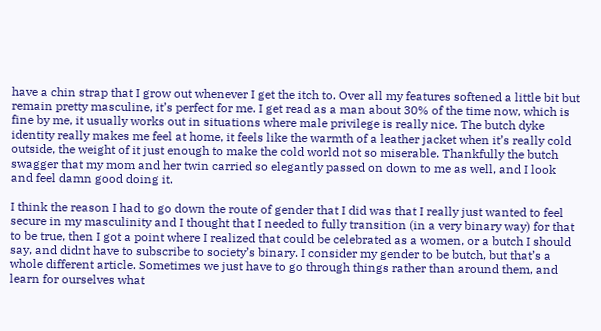have a chin strap that I grow out whenever I get the itch to. Over all my features softened a little bit but remain pretty masculine, it’s perfect for me. I get read as a man about 30% of the time now, which is fine by me, it usually works out in situations where male privilege is really nice. The butch dyke identity really makes me feel at home, it feels like the warmth of a leather jacket when it’s really cold outside, the weight of it just enough to make the cold world not so miserable. Thankfully the butch swagger that my mom and her twin carried so elegantly passed on down to me as well, and I look and feel damn good doing it.

I think the reason I had to go down the route of gender that I did was that I really just wanted to feel secure in my masculinity and I thought that I needed to fully transition (in a very binary way) for that to be true, then I got a point where I realized that could be celebrated as a women, or a butch I should say, and didnt have to subscribe to society’s binary. I consider my gender to be butch, but that’s a whole different article. Sometimes we just have to go through things rather than around them, and learn for ourselves what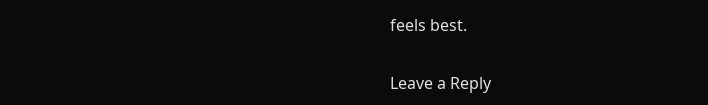feels best.

Leave a Reply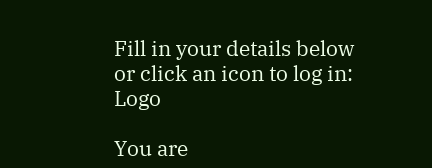Fill in your details below or click an icon to log in: Logo

You are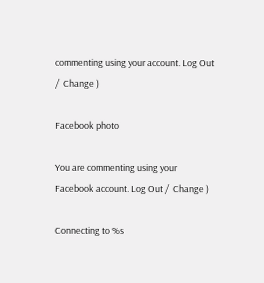commenting using your account. Log Out /  Change )

Facebook photo

You are commenting using your Facebook account. Log Out /  Change )

Connecting to %s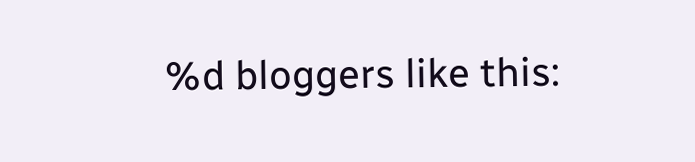%d bloggers like this: